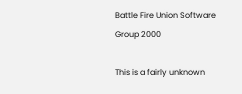Battle Fire Union Software Group 2000

This is a fairly unknown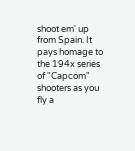shoot em' up from Spain. It pays homage to the 194x series of "Capcom" shooters as you fly a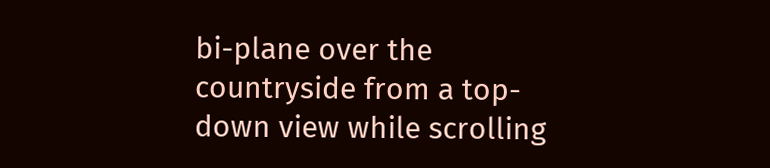bi-plane over the countryside from a top-down view while scrolling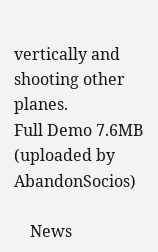vertically and shooting other planes.
Full Demo 7.6MB (uploaded by AbandonSocios)

    News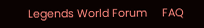Legends World Forum     FAQ